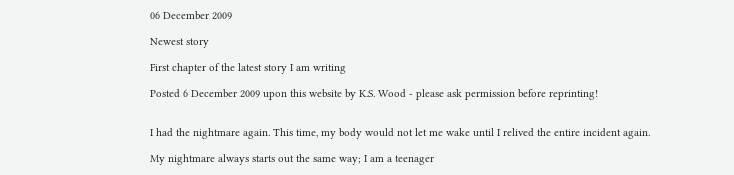06 December 2009

Newest story

First chapter of the latest story I am writing

Posted 6 December 2009 upon this website by K.S. Wood - please ask permission before reprinting!


I had the nightmare again. This time, my body would not let me wake until I relived the entire incident again.

My nightmare always starts out the same way; I am a teenager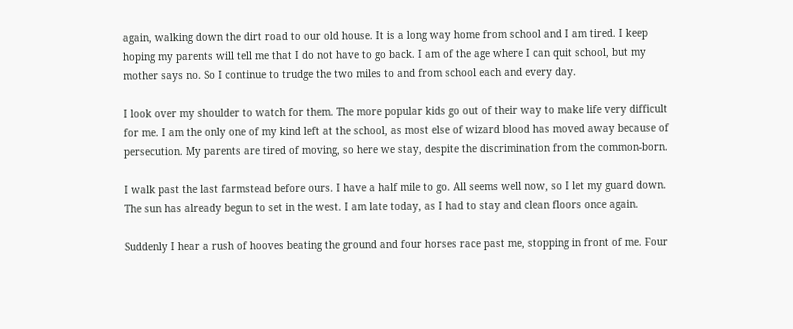again, walking down the dirt road to our old house. It is a long way home from school and I am tired. I keep hoping my parents will tell me that I do not have to go back. I am of the age where I can quit school, but my mother says no. So I continue to trudge the two miles to and from school each and every day.

I look over my shoulder to watch for them. The more popular kids go out of their way to make life very difficult for me. I am the only one of my kind left at the school, as most else of wizard blood has moved away because of persecution. My parents are tired of moving, so here we stay, despite the discrimination from the common-born.

I walk past the last farmstead before ours. I have a half mile to go. All seems well now, so I let my guard down. The sun has already begun to set in the west. I am late today, as I had to stay and clean floors once again.

Suddenly I hear a rush of hooves beating the ground and four horses race past me, stopping in front of me. Four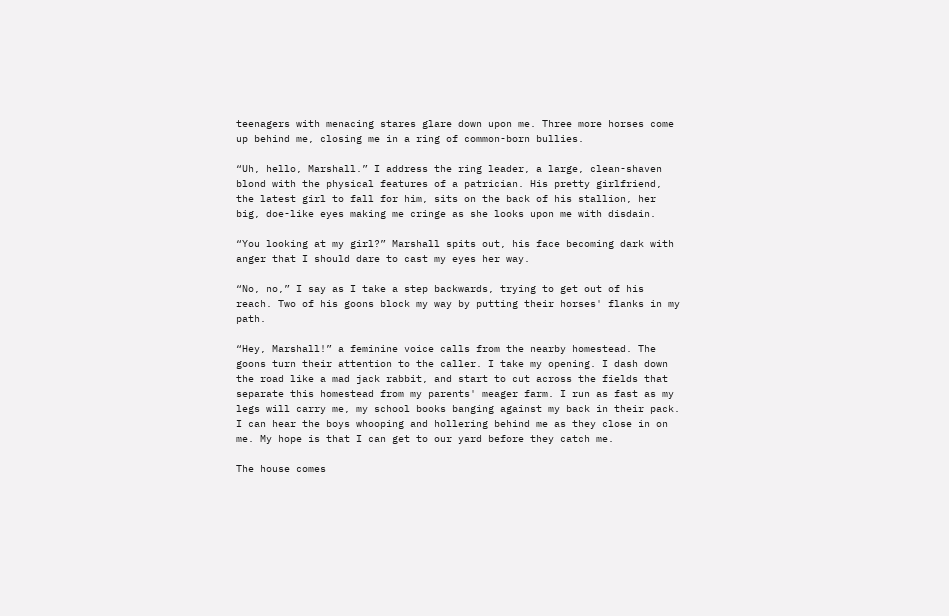teenagers with menacing stares glare down upon me. Three more horses come up behind me, closing me in a ring of common-born bullies.

“Uh, hello, Marshall.” I address the ring leader, a large, clean-shaven blond with the physical features of a patrician. His pretty girlfriend, the latest girl to fall for him, sits on the back of his stallion, her big, doe-like eyes making me cringe as she looks upon me with disdain.

“You looking at my girl?” Marshall spits out, his face becoming dark with anger that I should dare to cast my eyes her way.

“No, no,” I say as I take a step backwards, trying to get out of his reach. Two of his goons block my way by putting their horses' flanks in my path.

“Hey, Marshall!” a feminine voice calls from the nearby homestead. The goons turn their attention to the caller. I take my opening. I dash down the road like a mad jack rabbit, and start to cut across the fields that separate this homestead from my parents' meager farm. I run as fast as my legs will carry me, my school books banging against my back in their pack. I can hear the boys whooping and hollering behind me as they close in on me. My hope is that I can get to our yard before they catch me.

The house comes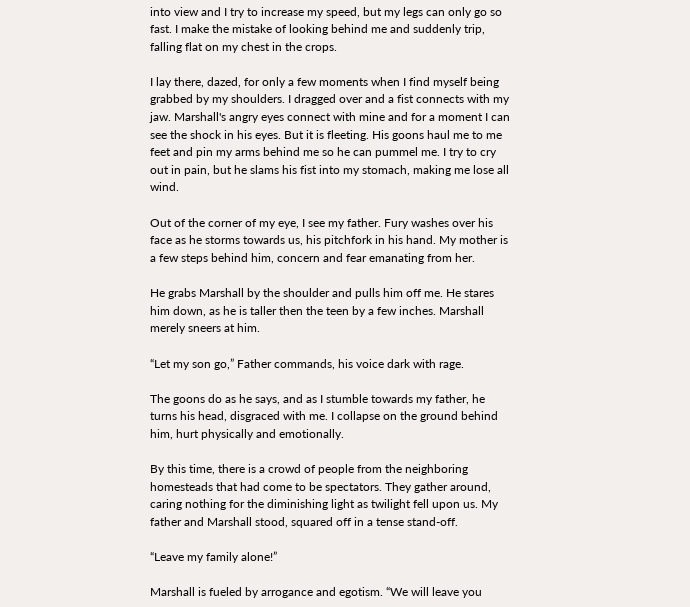into view and I try to increase my speed, but my legs can only go so fast. I make the mistake of looking behind me and suddenly trip, falling flat on my chest in the crops.

I lay there, dazed, for only a few moments when I find myself being grabbed by my shoulders. I dragged over and a fist connects with my jaw. Marshall's angry eyes connect with mine and for a moment I can see the shock in his eyes. But it is fleeting. His goons haul me to me feet and pin my arms behind me so he can pummel me. I try to cry out in pain, but he slams his fist into my stomach, making me lose all wind.

Out of the corner of my eye, I see my father. Fury washes over his face as he storms towards us, his pitchfork in his hand. My mother is a few steps behind him, concern and fear emanating from her.

He grabs Marshall by the shoulder and pulls him off me. He stares him down, as he is taller then the teen by a few inches. Marshall merely sneers at him.

“Let my son go,” Father commands, his voice dark with rage.

The goons do as he says, and as I stumble towards my father, he turns his head, disgraced with me. I collapse on the ground behind him, hurt physically and emotionally.

By this time, there is a crowd of people from the neighboring homesteads that had come to be spectators. They gather around, caring nothing for the diminishing light as twilight fell upon us. My father and Marshall stood, squared off in a tense stand-off.

“Leave my family alone!”

Marshall is fueled by arrogance and egotism. “We will leave you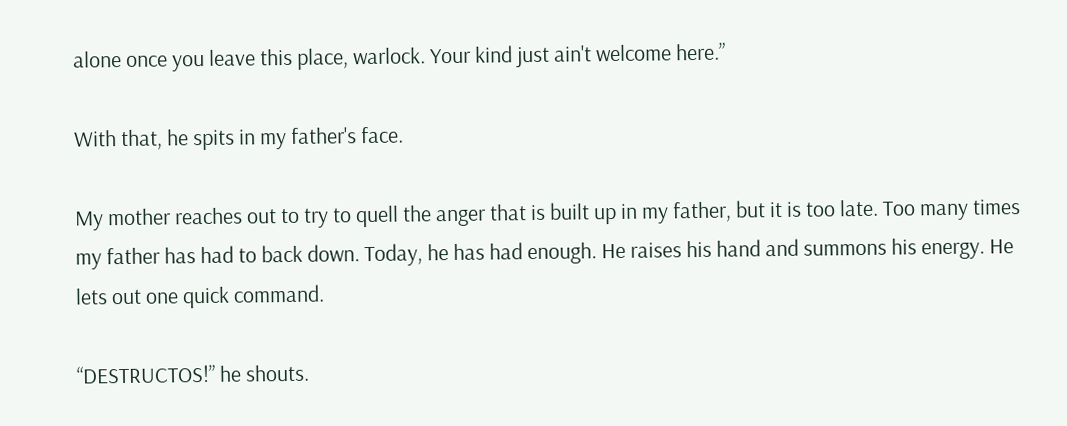alone once you leave this place, warlock. Your kind just ain't welcome here.”

With that, he spits in my father's face.

My mother reaches out to try to quell the anger that is built up in my father, but it is too late. Too many times my father has had to back down. Today, he has had enough. He raises his hand and summons his energy. He lets out one quick command.

“DESTRUCTOS!” he shouts.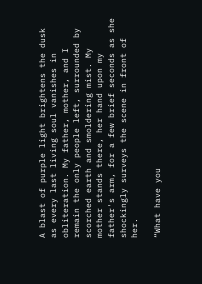A blast of purple light brightens the dusk as every last living soul vanishes in obliteration. My father, mother, and I remain the only people left, surrounded by scorched earth and smoldering mist. My mother stands there, her hand upon my father's arm, for a few brief seconds as she shockingly surveys the scene in front of her.

“What have you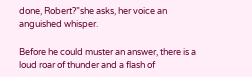done, Robert?”she asks, her voice an anguished whisper.

Before he could muster an answer, there is a loud roar of thunder and a flash of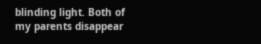blinding light. Both of my parents disappear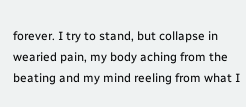forever. I try to stand, but collapse in wearied pain, my body aching from the beating and my mind reeling from what I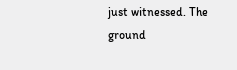just witnessed. The ground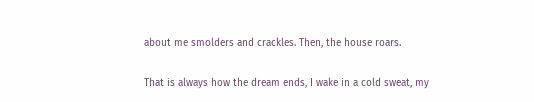about me smolders and crackles. Then, the house roars.

That is always how the dream ends, I wake in a cold sweat, my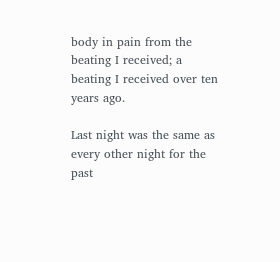body in pain from the beating I received; a beating I received over ten years ago.

Last night was the same as every other night for the past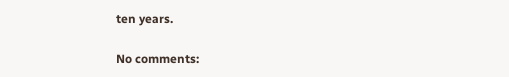ten years.

No comments: